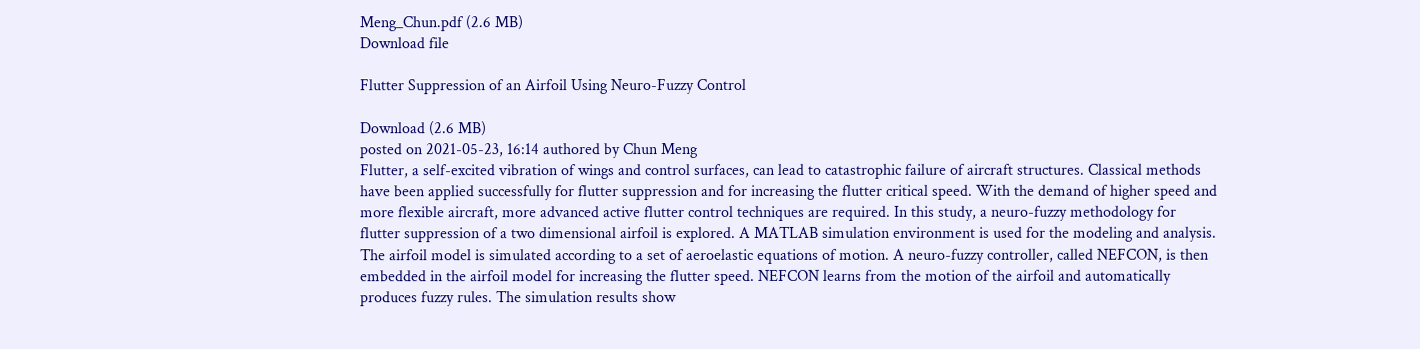Meng_Chun.pdf (2.6 MB)
Download file

Flutter Suppression of an Airfoil Using Neuro-Fuzzy Control

Download (2.6 MB)
posted on 2021-05-23, 16:14 authored by Chun Meng
Flutter, a self-excited vibration of wings and control surfaces, can lead to catastrophic failure of aircraft structures. Classical methods have been applied successfully for flutter suppression and for increasing the flutter critical speed. With the demand of higher speed and more flexible aircraft, more advanced active flutter control techniques are required. In this study, a neuro-fuzzy methodology for flutter suppression of a two dimensional airfoil is explored. A MATLAB simulation environment is used for the modeling and analysis. The airfoil model is simulated according to a set of aeroelastic equations of motion. A neuro-fuzzy controller, called NEFCON, is then embedded in the airfoil model for increasing the flutter speed. NEFCON learns from the motion of the airfoil and automatically produces fuzzy rules. The simulation results show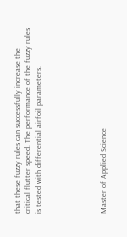that these fuzzy rules can successfully increase the critical flutter speed. The performance of the fuzzy rules is tested with differential airfoil parameters.





Master of Applied Science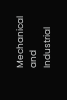Mechanical and Industrial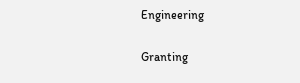Engineering

Granting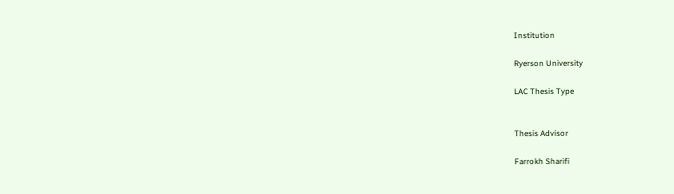Institution

Ryerson University

LAC Thesis Type


Thesis Advisor

Farrokh Sharifi